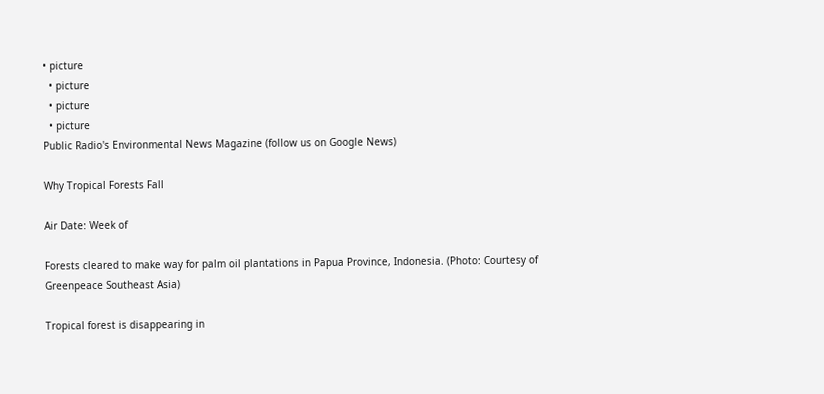• picture
  • picture
  • picture
  • picture
Public Radio's Environmental News Magazine (follow us on Google News)

Why Tropical Forests Fall

Air Date: Week of

Forests cleared to make way for palm oil plantations in Papua Province, Indonesia. (Photo: Courtesy of Greenpeace Southeast Asia)

Tropical forest is disappearing in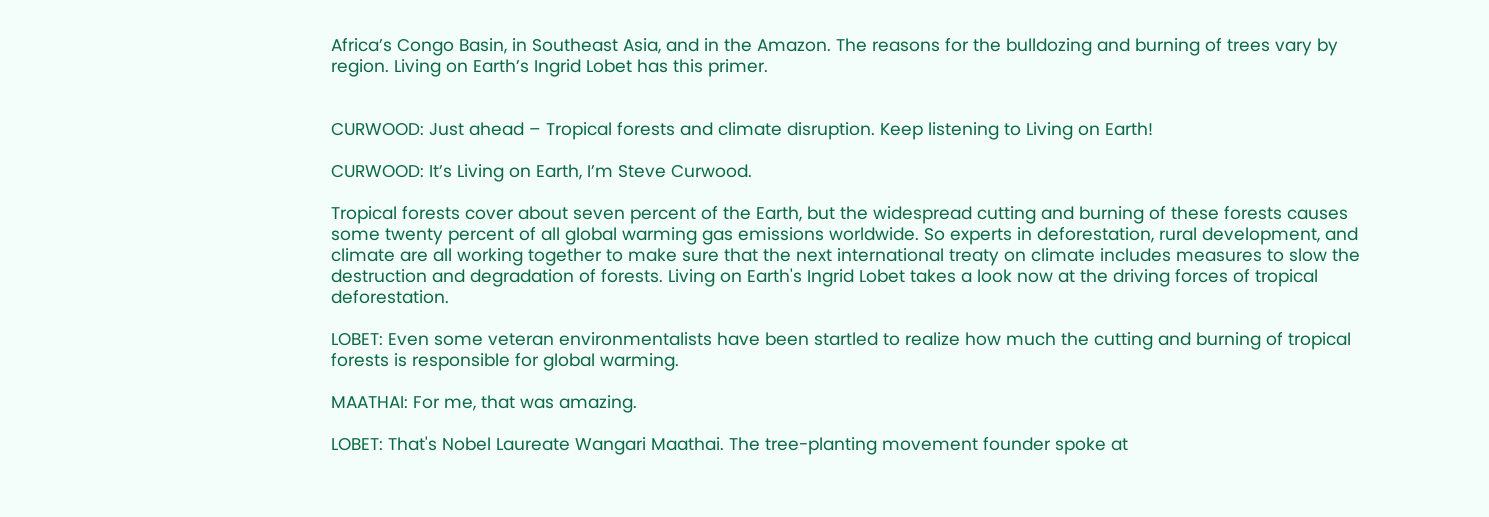Africa’s Congo Basin, in Southeast Asia, and in the Amazon. The reasons for the bulldozing and burning of trees vary by region. Living on Earth’s Ingrid Lobet has this primer.


CURWOOD: Just ahead – Tropical forests and climate disruption. Keep listening to Living on Earth!

CURWOOD: It’s Living on Earth, I’m Steve Curwood.

Tropical forests cover about seven percent of the Earth, but the widespread cutting and burning of these forests causes some twenty percent of all global warming gas emissions worldwide. So experts in deforestation, rural development, and climate are all working together to make sure that the next international treaty on climate includes measures to slow the destruction and degradation of forests. Living on Earth's Ingrid Lobet takes a look now at the driving forces of tropical deforestation.

LOBET: Even some veteran environmentalists have been startled to realize how much the cutting and burning of tropical forests is responsible for global warming.

MAATHAI: For me, that was amazing.

LOBET: That's Nobel Laureate Wangari Maathai. The tree-planting movement founder spoke at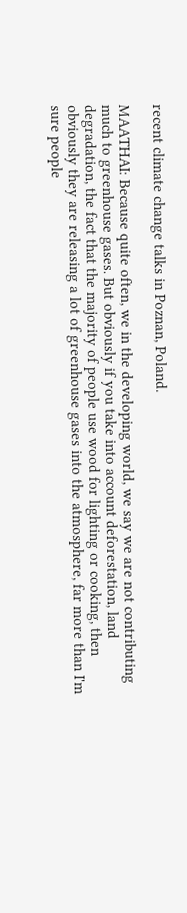recent climate change talks in Poznan, Poland.

MAATHAI: Because quite often, we in the developing world, we say we are not contributing much to greenhouse gases. But obviously if you take into account deforestation, land degradation, the fact that the majority of people use wood for lighting or cooking, then obviously they are releasing a lot of greenhouse gases into the atmosphere, far more than I'm sure people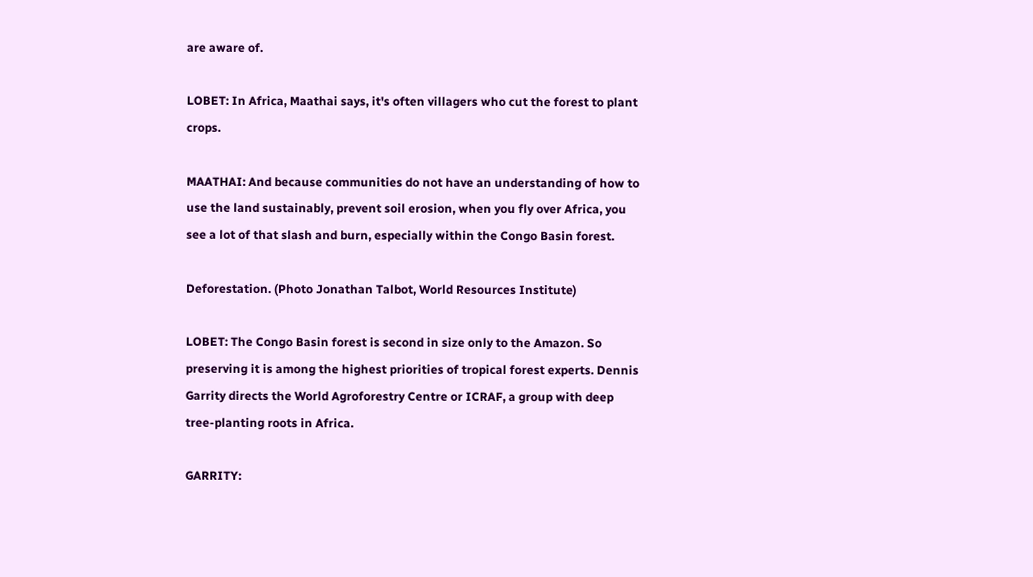are aware of.

LOBET: In Africa, Maathai says, it's often villagers who cut the forest to plant crops.

MAATHAI: And because communities do not have an understanding of how to use the land sustainably, prevent soil erosion, when you fly over Africa, you see a lot of that slash and burn, especially within the Congo Basin forest.

Deforestation. (Photo Jonathan Talbot, World Resources Institute)

LOBET: The Congo Basin forest is second in size only to the Amazon. So preserving it is among the highest priorities of tropical forest experts. Dennis Garrity directs the World Agroforestry Centre or ICRAF, a group with deep tree-planting roots in Africa.

GARRITY: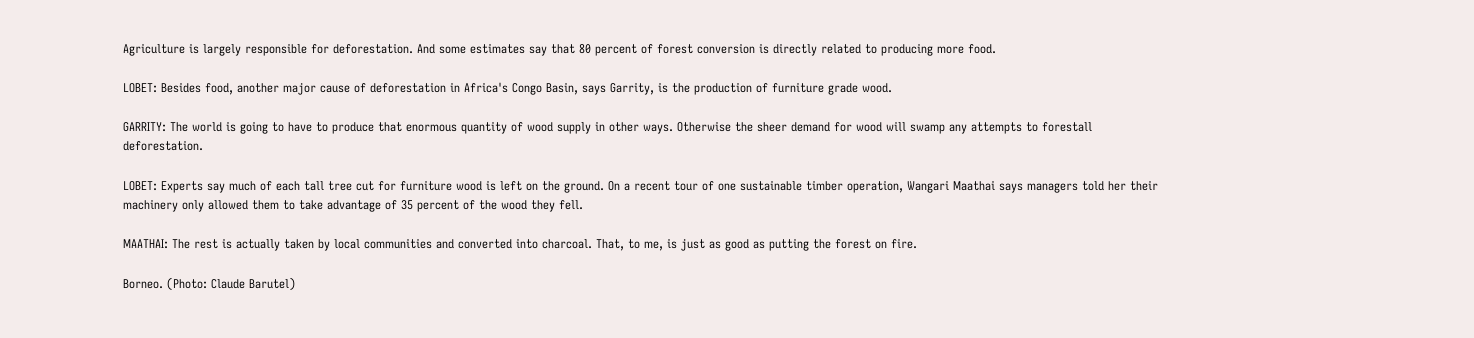Agriculture is largely responsible for deforestation. And some estimates say that 80 percent of forest conversion is directly related to producing more food.

LOBET: Besides food, another major cause of deforestation in Africa's Congo Basin, says Garrity, is the production of furniture grade wood.

GARRITY: The world is going to have to produce that enormous quantity of wood supply in other ways. Otherwise the sheer demand for wood will swamp any attempts to forestall deforestation.

LOBET: Experts say much of each tall tree cut for furniture wood is left on the ground. On a recent tour of one sustainable timber operation, Wangari Maathai says managers told her their machinery only allowed them to take advantage of 35 percent of the wood they fell.

MAATHAI: The rest is actually taken by local communities and converted into charcoal. That, to me, is just as good as putting the forest on fire.

Borneo. (Photo: Claude Barutel)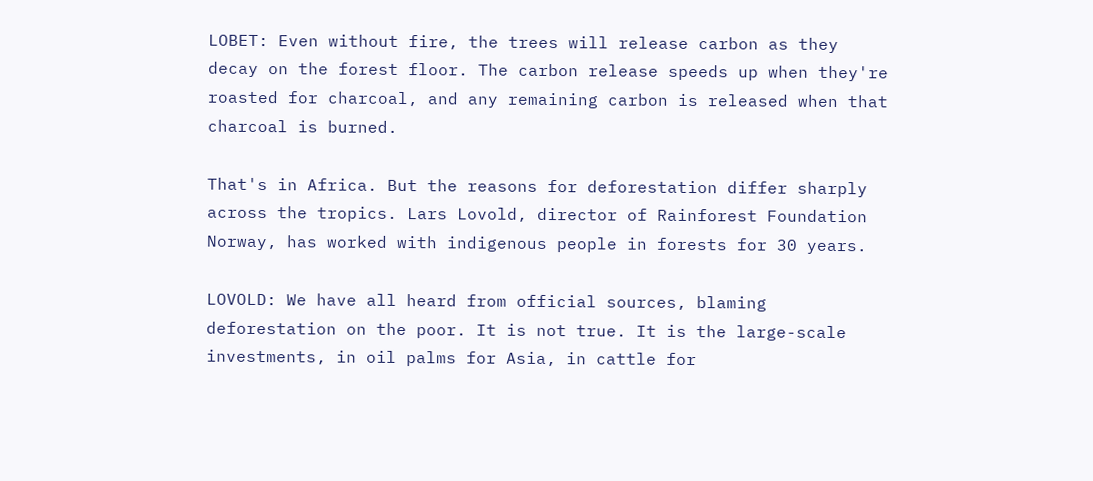LOBET: Even without fire, the trees will release carbon as they decay on the forest floor. The carbon release speeds up when they're roasted for charcoal, and any remaining carbon is released when that charcoal is burned.

That's in Africa. But the reasons for deforestation differ sharply across the tropics. Lars Lovold, director of Rainforest Foundation Norway, has worked with indigenous people in forests for 30 years.

LOVOLD: We have all heard from official sources, blaming deforestation on the poor. It is not true. It is the large-scale investments, in oil palms for Asia, in cattle for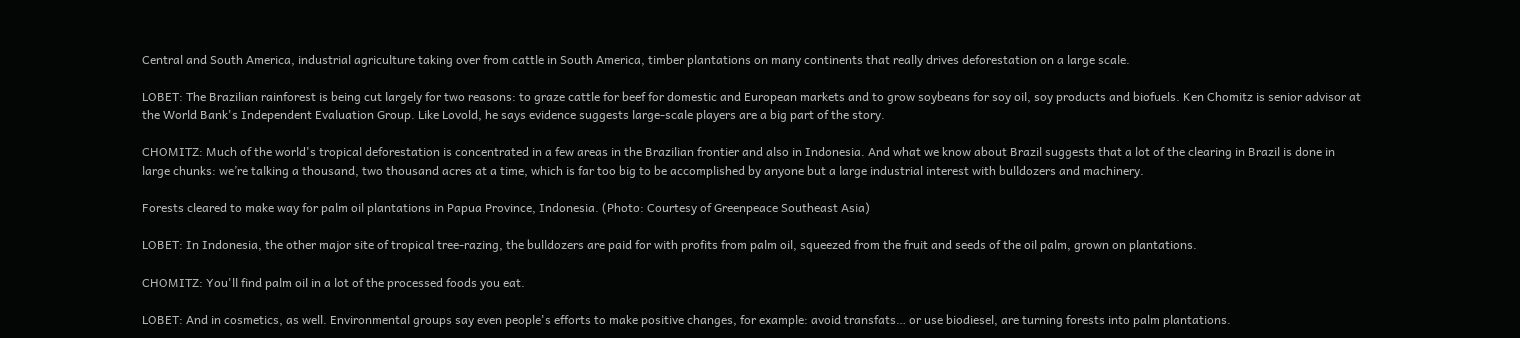Central and South America, industrial agriculture taking over from cattle in South America, timber plantations on many continents that really drives deforestation on a large scale.

LOBET: The Brazilian rainforest is being cut largely for two reasons: to graze cattle for beef for domestic and European markets and to grow soybeans for soy oil, soy products and biofuels. Ken Chomitz is senior advisor at the World Bank's Independent Evaluation Group. Like Lovold, he says evidence suggests large-scale players are a big part of the story.

CHOMITZ: Much of the world's tropical deforestation is concentrated in a few areas in the Brazilian frontier and also in Indonesia. And what we know about Brazil suggests that a lot of the clearing in Brazil is done in large chunks: we’re talking a thousand, two thousand acres at a time, which is far too big to be accomplished by anyone but a large industrial interest with bulldozers and machinery.

Forests cleared to make way for palm oil plantations in Papua Province, Indonesia. (Photo: Courtesy of Greenpeace Southeast Asia)

LOBET: In Indonesia, the other major site of tropical tree-razing, the bulldozers are paid for with profits from palm oil, squeezed from the fruit and seeds of the oil palm, grown on plantations.

CHOMITZ: You'll find palm oil in a lot of the processed foods you eat.

LOBET: And in cosmetics, as well. Environmental groups say even people's efforts to make positive changes, for example: avoid transfats… or use biodiesel, are turning forests into palm plantations.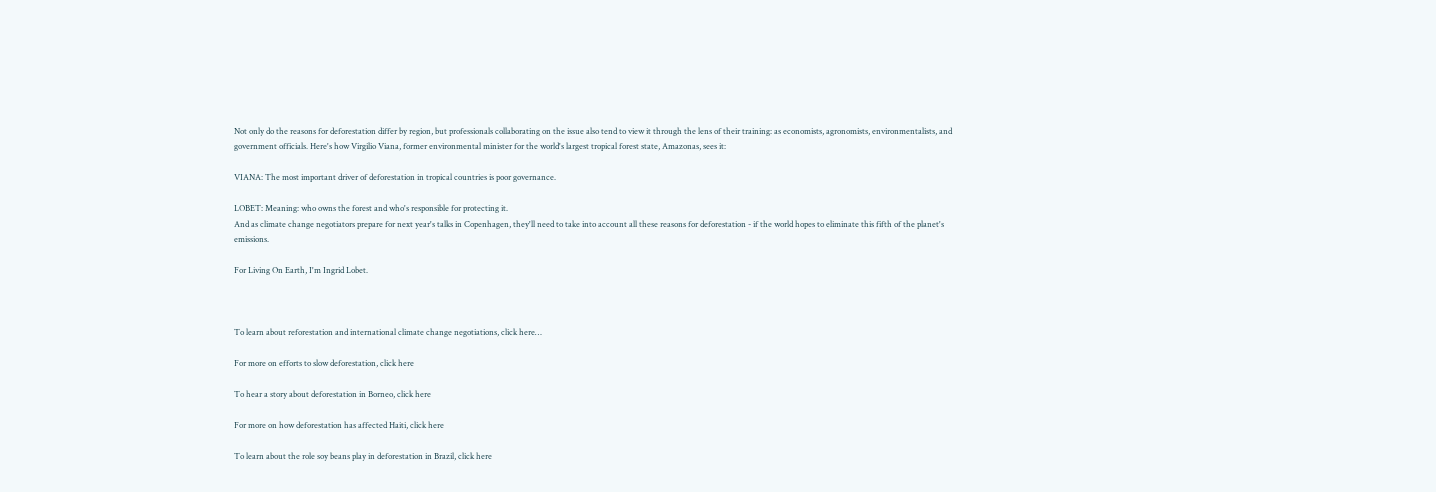Not only do the reasons for deforestation differ by region, but professionals collaborating on the issue also tend to view it through the lens of their training: as economists, agronomists, environmentalists, and government officials. Here's how Virgilio Viana, former environmental minister for the world's largest tropical forest state, Amazonas, sees it:

VIANA: The most important driver of deforestation in tropical countries is poor governance.

LOBET: Meaning: who owns the forest and who's responsible for protecting it.
And as climate change negotiators prepare for next year's talks in Copenhagen, they'll need to take into account all these reasons for deforestation - if the world hopes to eliminate this fifth of the planet's emissions.

For Living On Earth, I'm Ingrid Lobet.



To learn about reforestation and international climate change negotiations, click here…

For more on efforts to slow deforestation, click here

To hear a story about deforestation in Borneo, click here

For more on how deforestation has affected Haiti, click here

To learn about the role soy beans play in deforestation in Brazil, click here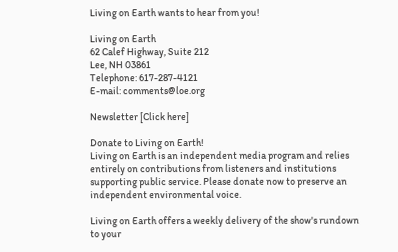Living on Earth wants to hear from you!

Living on Earth
62 Calef Highway, Suite 212
Lee, NH 03861
Telephone: 617-287-4121
E-mail: comments@loe.org

Newsletter [Click here]

Donate to Living on Earth!
Living on Earth is an independent media program and relies entirely on contributions from listeners and institutions supporting public service. Please donate now to preserve an independent environmental voice.

Living on Earth offers a weekly delivery of the show's rundown to your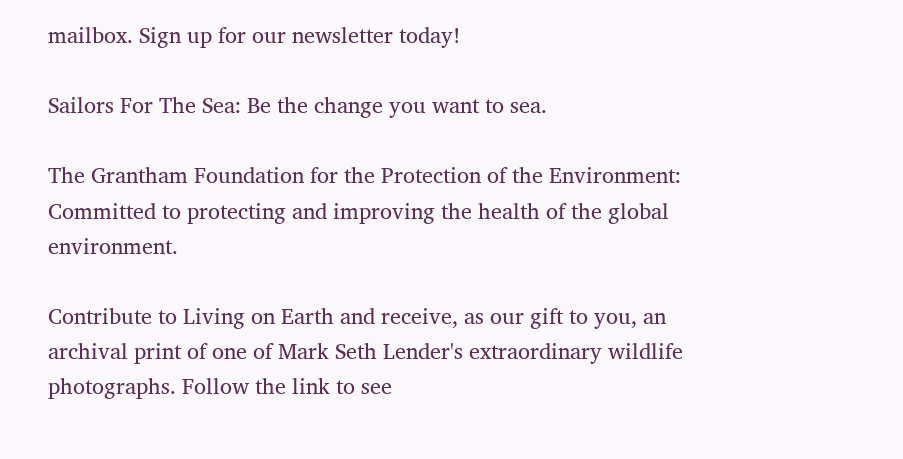mailbox. Sign up for our newsletter today!

Sailors For The Sea: Be the change you want to sea.

The Grantham Foundation for the Protection of the Environment: Committed to protecting and improving the health of the global environment.

Contribute to Living on Earth and receive, as our gift to you, an archival print of one of Mark Seth Lender's extraordinary wildlife photographs. Follow the link to see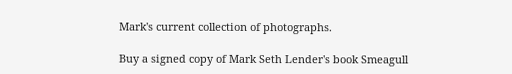Mark's current collection of photographs.

Buy a signed copy of Mark Seth Lender's book Smeagull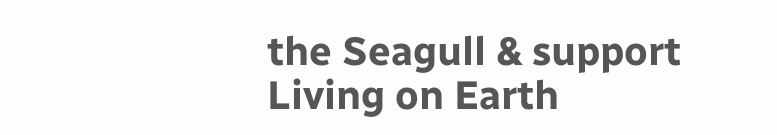the Seagull & support Living on Earth